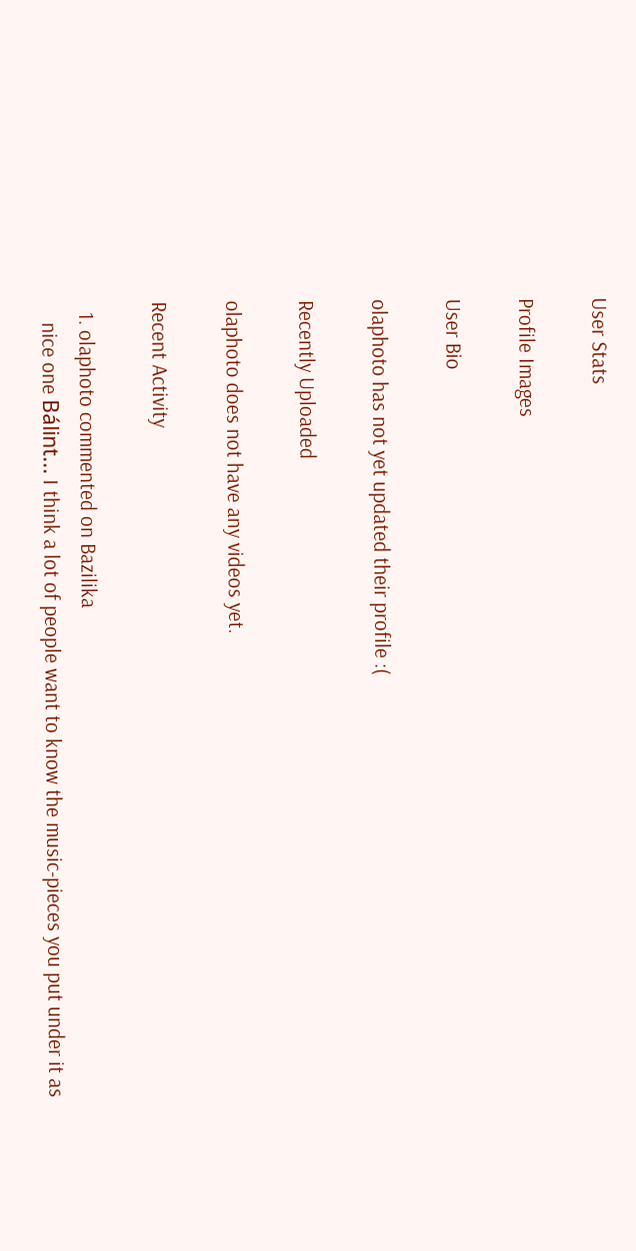User Stats

Profile Images

User Bio

olaphoto has not yet updated their profile :(

Recently Uploaded

olaphoto does not have any videos yet.

Recent Activity

  1. olaphoto commented on Bazilika
    nice one Bálint... I think a lot of people want to know the music-pieces you put under it as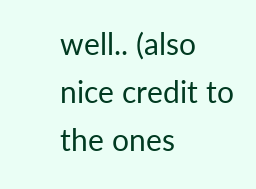well.. (also nice credit to the ones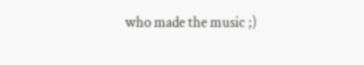who made the music ;)